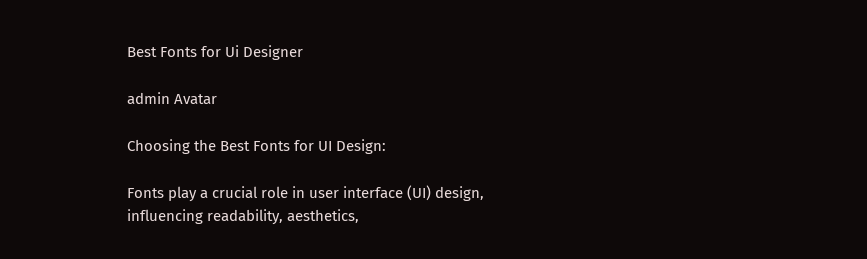Best Fonts for Ui Designer

admin Avatar

Choosing the Best Fonts for UI Design:

Fonts play a crucial role in user interface (UI) design, influencing readability, aesthetics,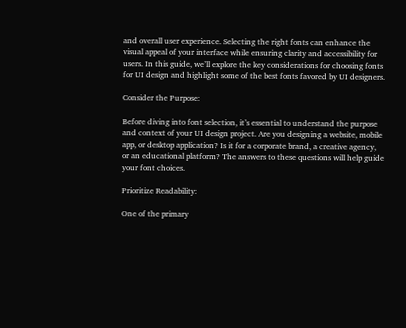and overall user experience. Selecting the right fonts can enhance the visual appeal of your interface while ensuring clarity and accessibility for users. In this guide, we’ll explore the key considerations for choosing fonts for UI design and highlight some of the best fonts favored by UI designers.

Consider the Purpose:

Before diving into font selection, it’s essential to understand the purpose and context of your UI design project. Are you designing a website, mobile app, or desktop application? Is it for a corporate brand, a creative agency, or an educational platform? The answers to these questions will help guide your font choices.

Prioritize Readability:

One of the primary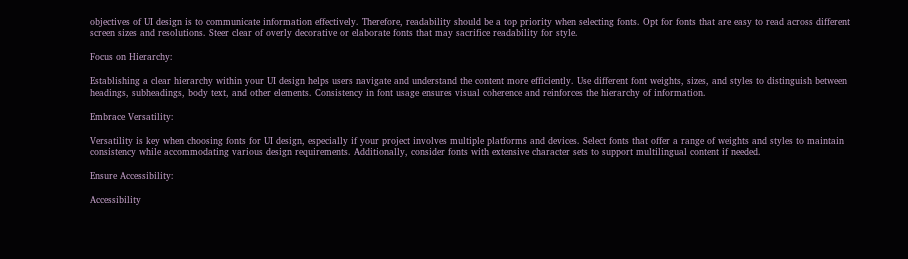objectives of UI design is to communicate information effectively. Therefore, readability should be a top priority when selecting fonts. Opt for fonts that are easy to read across different screen sizes and resolutions. Steer clear of overly decorative or elaborate fonts that may sacrifice readability for style.

Focus on Hierarchy:

Establishing a clear hierarchy within your UI design helps users navigate and understand the content more efficiently. Use different font weights, sizes, and styles to distinguish between headings, subheadings, body text, and other elements. Consistency in font usage ensures visual coherence and reinforces the hierarchy of information.

Embrace Versatility:

Versatility is key when choosing fonts for UI design, especially if your project involves multiple platforms and devices. Select fonts that offer a range of weights and styles to maintain consistency while accommodating various design requirements. Additionally, consider fonts with extensive character sets to support multilingual content if needed.

Ensure Accessibility:

Accessibility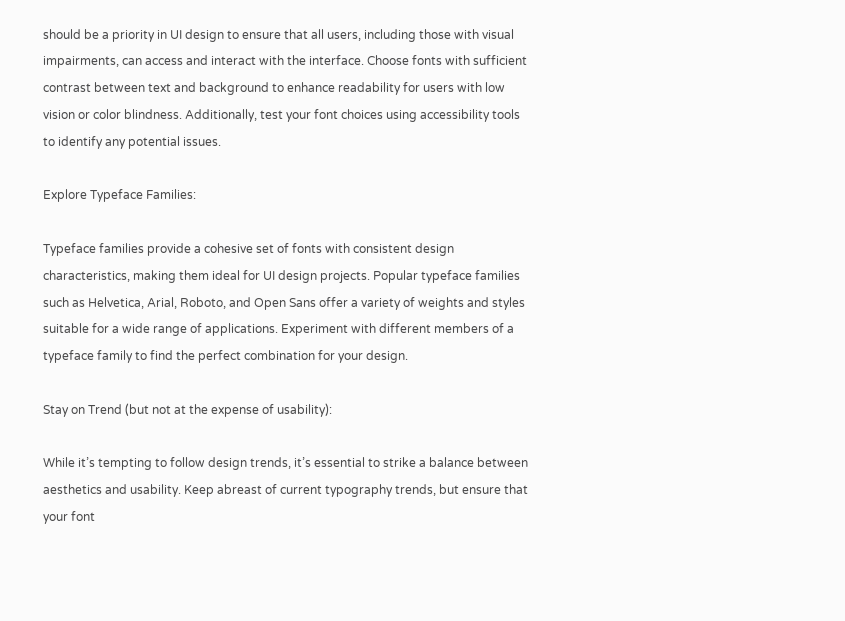should be a priority in UI design to ensure that all users, including those with visual impairments, can access and interact with the interface. Choose fonts with sufficient contrast between text and background to enhance readability for users with low vision or color blindness. Additionally, test your font choices using accessibility tools to identify any potential issues.

Explore Typeface Families:

Typeface families provide a cohesive set of fonts with consistent design characteristics, making them ideal for UI design projects. Popular typeface families such as Helvetica, Arial, Roboto, and Open Sans offer a variety of weights and styles suitable for a wide range of applications. Experiment with different members of a typeface family to find the perfect combination for your design.

Stay on Trend (but not at the expense of usability):

While it’s tempting to follow design trends, it’s essential to strike a balance between aesthetics and usability. Keep abreast of current typography trends, but ensure that your font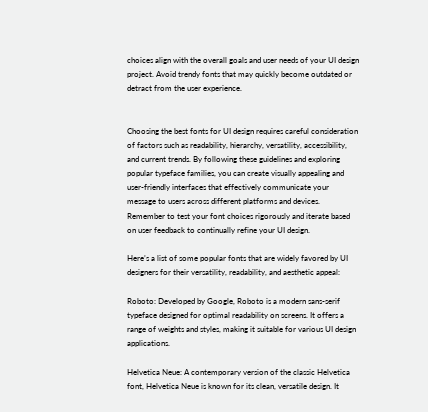choices align with the overall goals and user needs of your UI design project. Avoid trendy fonts that may quickly become outdated or detract from the user experience.


Choosing the best fonts for UI design requires careful consideration of factors such as readability, hierarchy, versatility, accessibility, and current trends. By following these guidelines and exploring popular typeface families, you can create visually appealing and user-friendly interfaces that effectively communicate your message to users across different platforms and devices. Remember to test your font choices rigorously and iterate based on user feedback to continually refine your UI design.

Here’s a list of some popular fonts that are widely favored by UI designers for their versatility, readability, and aesthetic appeal:

Roboto: Developed by Google, Roboto is a modern sans-serif typeface designed for optimal readability on screens. It offers a range of weights and styles, making it suitable for various UI design applications.

Helvetica Neue: A contemporary version of the classic Helvetica font, Helvetica Neue is known for its clean, versatile design. It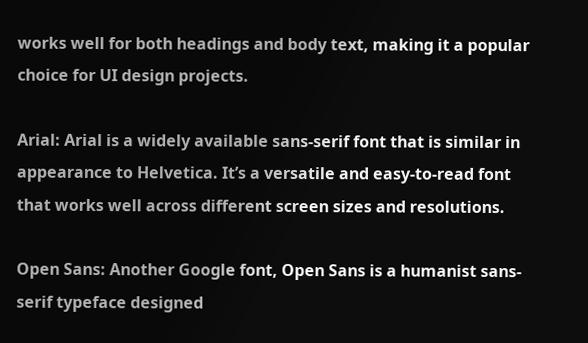works well for both headings and body text, making it a popular choice for UI design projects.

Arial: Arial is a widely available sans-serif font that is similar in appearance to Helvetica. It’s a versatile and easy-to-read font that works well across different screen sizes and resolutions.

Open Sans: Another Google font, Open Sans is a humanist sans-serif typeface designed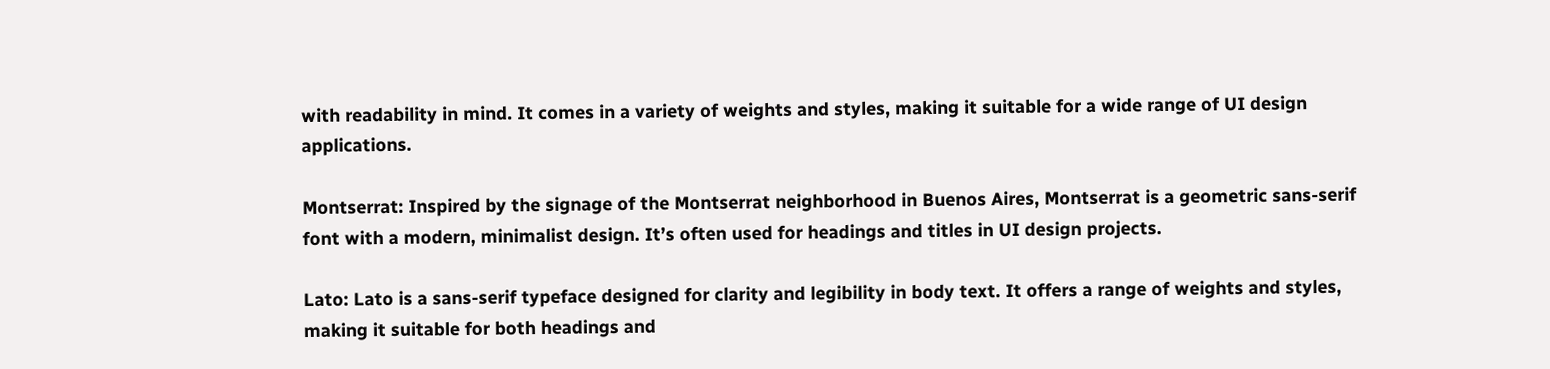with readability in mind. It comes in a variety of weights and styles, making it suitable for a wide range of UI design applications.

Montserrat: Inspired by the signage of the Montserrat neighborhood in Buenos Aires, Montserrat is a geometric sans-serif font with a modern, minimalist design. It’s often used for headings and titles in UI design projects.

Lato: Lato is a sans-serif typeface designed for clarity and legibility in body text. It offers a range of weights and styles, making it suitable for both headings and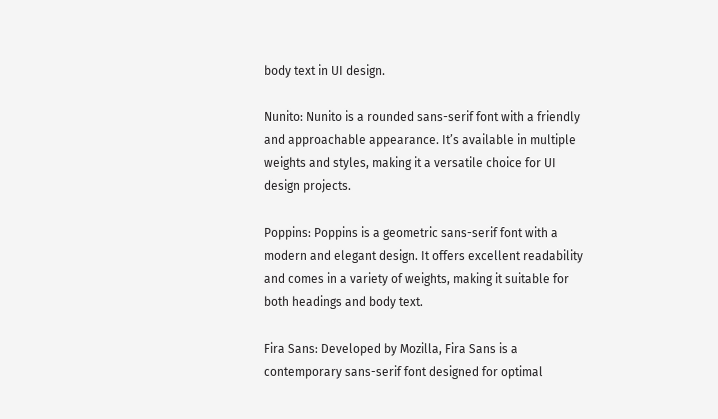body text in UI design.

Nunito: Nunito is a rounded sans-serif font with a friendly and approachable appearance. It’s available in multiple weights and styles, making it a versatile choice for UI design projects.

Poppins: Poppins is a geometric sans-serif font with a modern and elegant design. It offers excellent readability and comes in a variety of weights, making it suitable for both headings and body text.

Fira Sans: Developed by Mozilla, Fira Sans is a contemporary sans-serif font designed for optimal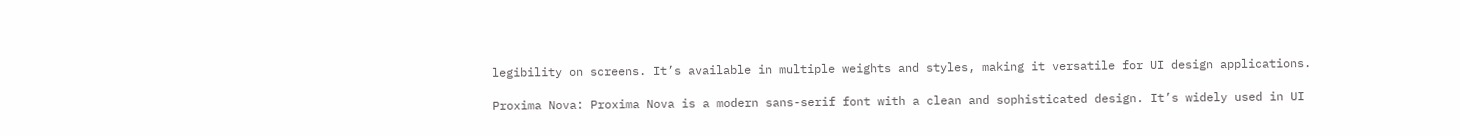legibility on screens. It’s available in multiple weights and styles, making it versatile for UI design applications.

Proxima Nova: Proxima Nova is a modern sans-serif font with a clean and sophisticated design. It’s widely used in UI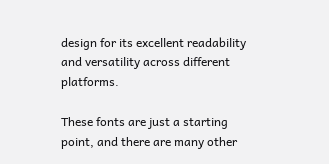design for its excellent readability and versatility across different platforms.

These fonts are just a starting point, and there are many other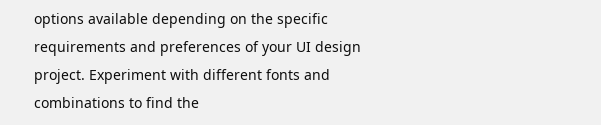options available depending on the specific requirements and preferences of your UI design project. Experiment with different fonts and combinations to find the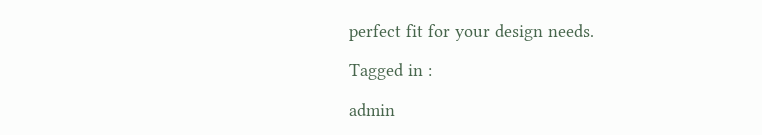perfect fit for your design needs.

Tagged in :

admin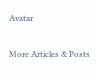Avatar

More Articles & Posts